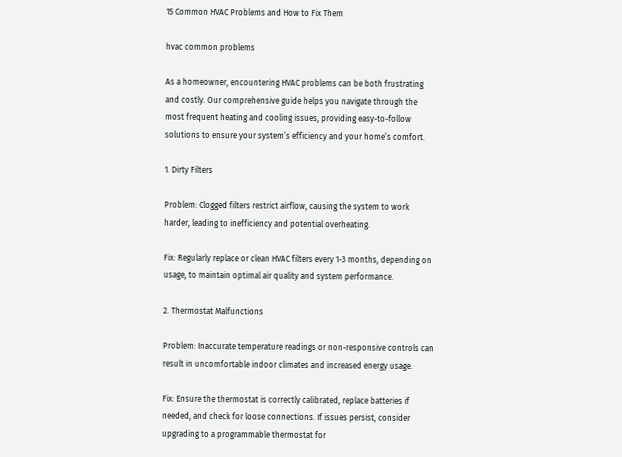15 Common HVAC Problems and How to Fix Them

hvac common problems

As a homeowner, encountering HVAC problems can be both frustrating and costly. Our comprehensive guide helps you navigate through the most frequent heating and cooling issues, providing easy-to-follow solutions to ensure your system’s efficiency and your home’s comfort.

1. Dirty Filters

Problem: Clogged filters restrict airflow, causing the system to work harder, leading to inefficiency and potential overheating.

Fix: Regularly replace or clean HVAC filters every 1-3 months, depending on usage, to maintain optimal air quality and system performance.

2. Thermostat Malfunctions

Problem: Inaccurate temperature readings or non-responsive controls can result in uncomfortable indoor climates and increased energy usage.

Fix: Ensure the thermostat is correctly calibrated, replace batteries if needed, and check for loose connections. If issues persist, consider upgrading to a programmable thermostat for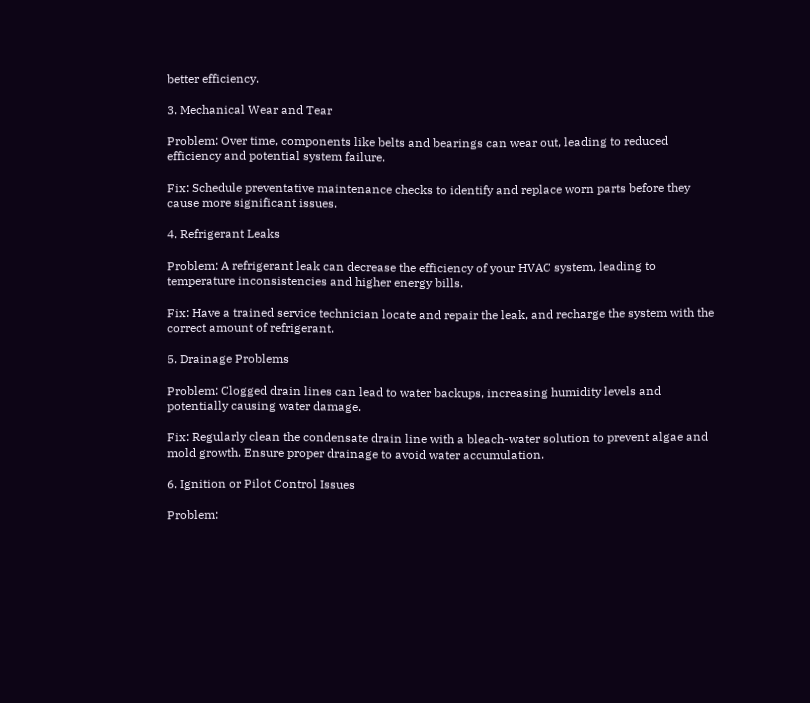better efficiency.

3. Mechanical Wear and Tear

Problem: Over time, components like belts and bearings can wear out, leading to reduced efficiency and potential system failure.

Fix: Schedule preventative maintenance checks to identify and replace worn parts before they cause more significant issues.

4. Refrigerant Leaks

Problem: A refrigerant leak can decrease the efficiency of your HVAC system, leading to temperature inconsistencies and higher energy bills.

Fix: Have a trained service technician locate and repair the leak, and recharge the system with the correct amount of refrigerant.

5. Drainage Problems

Problem: Clogged drain lines can lead to water backups, increasing humidity levels and potentially causing water damage.

Fix: Regularly clean the condensate drain line with a bleach-water solution to prevent algae and mold growth. Ensure proper drainage to avoid water accumulation.

6. Ignition or Pilot Control Issues

Problem: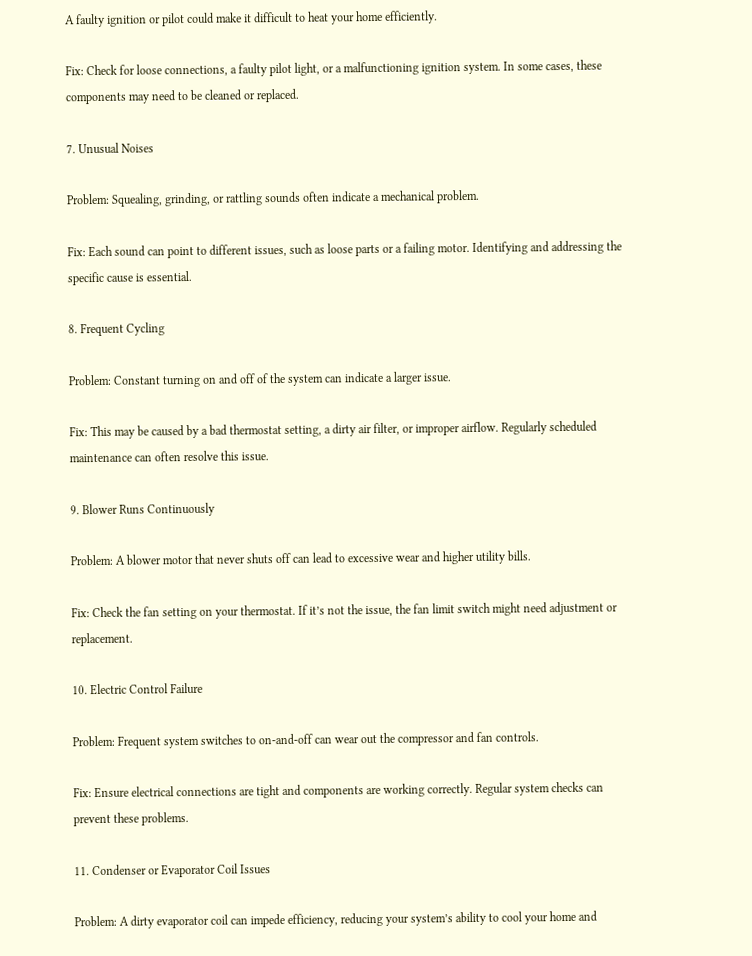A faulty ignition or pilot could make it difficult to heat your home efficiently.

Fix: Check for loose connections, a faulty pilot light, or a malfunctioning ignition system. In some cases, these components may need to be cleaned or replaced.

7. Unusual Noises

Problem: Squealing, grinding, or rattling sounds often indicate a mechanical problem.

Fix: Each sound can point to different issues, such as loose parts or a failing motor. Identifying and addressing the specific cause is essential.

8. Frequent Cycling

Problem: Constant turning on and off of the system can indicate a larger issue.

Fix: This may be caused by a bad thermostat setting, a dirty air filter, or improper airflow. Regularly scheduled maintenance can often resolve this issue.

9. Blower Runs Continuously

Problem: A blower motor that never shuts off can lead to excessive wear and higher utility bills.

Fix: Check the fan setting on your thermostat. If it’s not the issue, the fan limit switch might need adjustment or replacement.

10. Electric Control Failure

Problem: Frequent system switches to on-and-off can wear out the compressor and fan controls.

Fix: Ensure electrical connections are tight and components are working correctly. Regular system checks can prevent these problems.

11. Condenser or Evaporator Coil Issues

Problem: A dirty evaporator coil can impede efficiency, reducing your system’s ability to cool your home and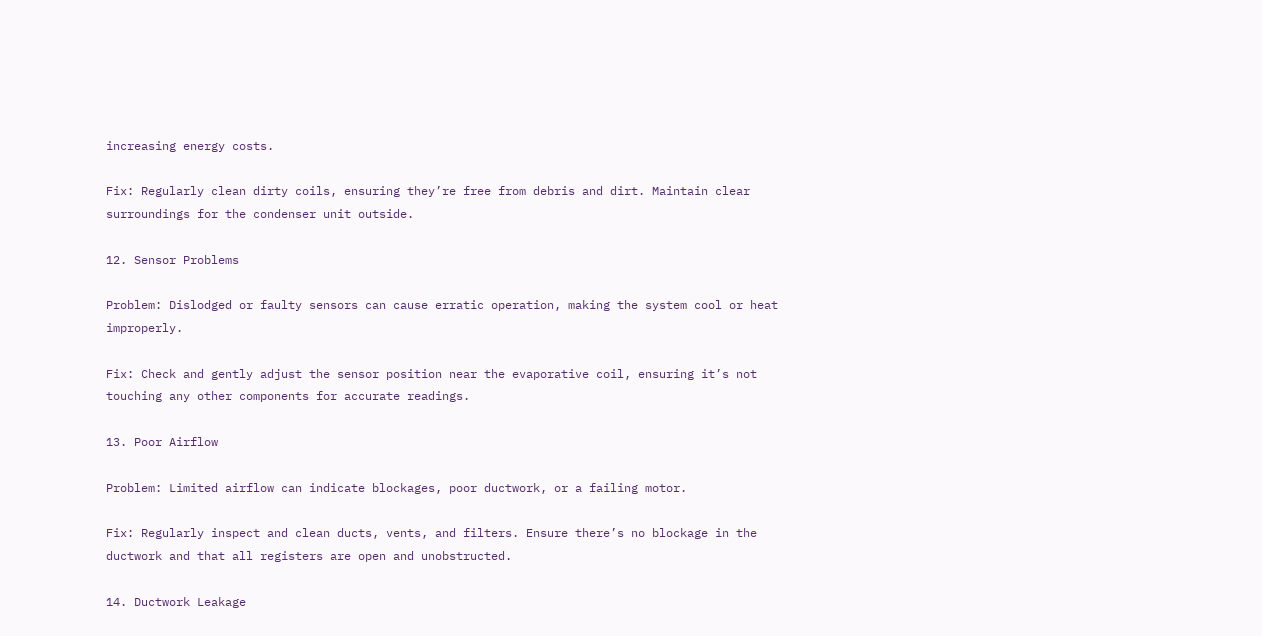increasing energy costs.

Fix: Regularly clean dirty coils, ensuring they’re free from debris and dirt. Maintain clear surroundings for the condenser unit outside.

12. Sensor Problems

Problem: Dislodged or faulty sensors can cause erratic operation, making the system cool or heat improperly.

Fix: Check and gently adjust the sensor position near the evaporative coil, ensuring it’s not touching any other components for accurate readings.

13. Poor Airflow

Problem: Limited airflow can indicate blockages, poor ductwork, or a failing motor.

Fix: Regularly inspect and clean ducts, vents, and filters. Ensure there’s no blockage in the ductwork and that all registers are open and unobstructed.

14. Ductwork Leakage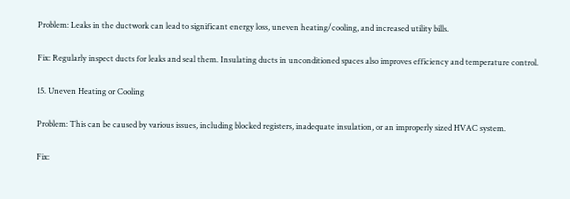Problem: Leaks in the ductwork can lead to significant energy loss, uneven heating/cooling, and increased utility bills.

Fix: Regularly inspect ducts for leaks and seal them. Insulating ducts in unconditioned spaces also improves efficiency and temperature control.

15. Uneven Heating or Cooling

Problem: This can be caused by various issues, including blocked registers, inadequate insulation, or an improperly sized HVAC system.

Fix: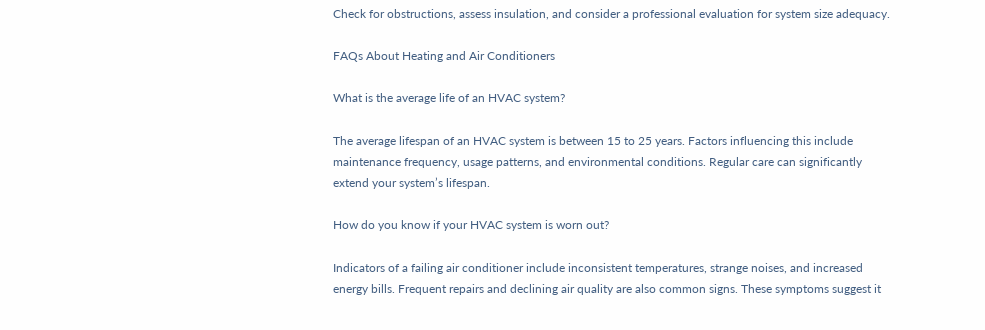Check for obstructions, assess insulation, and consider a professional evaluation for system size adequacy.

FAQs About Heating and Air Conditioners

What is the average life of an HVAC system?

The average lifespan of an HVAC system is between 15 to 25 years. Factors influencing this include maintenance frequency, usage patterns, and environmental conditions. Regular care can significantly extend your system’s lifespan.

How do you know if your HVAC system is worn out?

Indicators of a failing air conditioner include inconsistent temperatures, strange noises, and increased energy bills. Frequent repairs and declining air quality are also common signs. These symptoms suggest it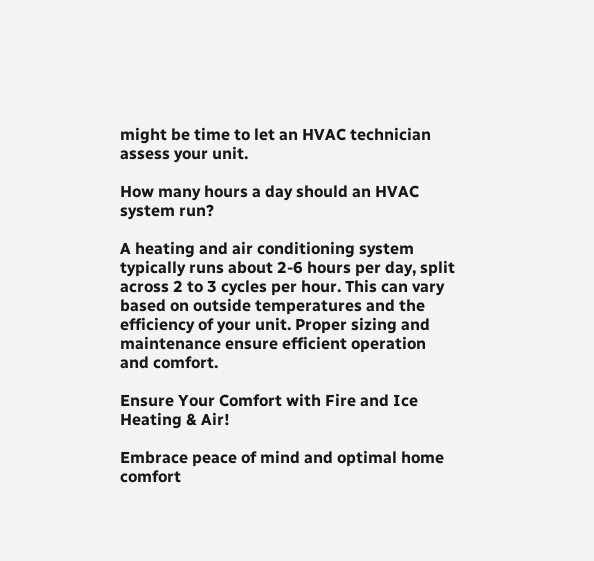might be time to let an HVAC technician assess your unit.

How many hours a day should an HVAC system run?

A heating and air conditioning system typically runs about 2-6 hours per day, split across 2 to 3 cycles per hour. This can vary based on outside temperatures and the efficiency of your unit. Proper sizing and maintenance ensure efficient operation and comfort.

Ensure Your Comfort with Fire and Ice Heating & Air!

Embrace peace of mind and optimal home comfort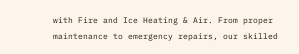with Fire and Ice Heating & Air. From proper maintenance to emergency repairs, our skilled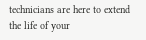technicians are here to extend the life of your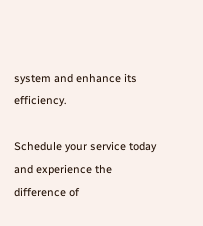system and enhance its efficiency.

Schedule your service today and experience the difference of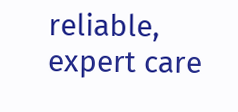reliable, expert care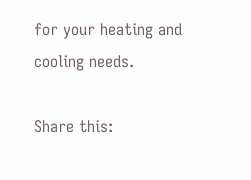for your heating and cooling needs.

Share this: